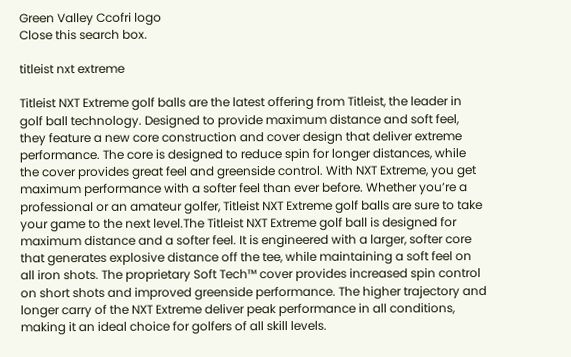Green Valley Ccofri logo
Close this search box.

titleist nxt extreme

Titleist NXT Extreme golf balls are the latest offering from Titleist, the leader in golf ball technology. Designed to provide maximum distance and soft feel, they feature a new core construction and cover design that deliver extreme performance. The core is designed to reduce spin for longer distances, while the cover provides great feel and greenside control. With NXT Extreme, you get maximum performance with a softer feel than ever before. Whether you’re a professional or an amateur golfer, Titleist NXT Extreme golf balls are sure to take your game to the next level.The Titleist NXT Extreme golf ball is designed for maximum distance and a softer feel. It is engineered with a larger, softer core that generates explosive distance off the tee, while maintaining a soft feel on all iron shots. The proprietary Soft Tech™ cover provides increased spin control on short shots and improved greenside performance. The higher trajectory and longer carry of the NXT Extreme deliver peak performance in all conditions, making it an ideal choice for golfers of all skill levels.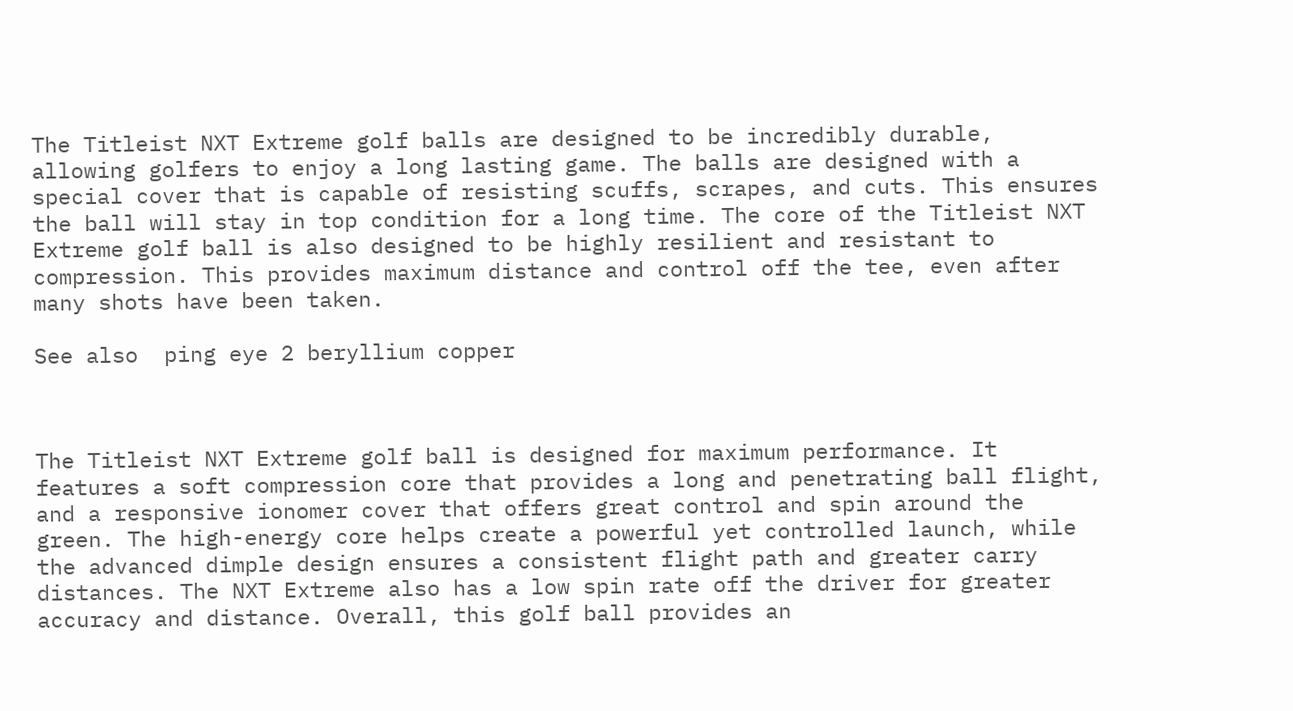The Titleist NXT Extreme golf balls are designed to be incredibly durable, allowing golfers to enjoy a long lasting game. The balls are designed with a special cover that is capable of resisting scuffs, scrapes, and cuts. This ensures the ball will stay in top condition for a long time. The core of the Titleist NXT Extreme golf ball is also designed to be highly resilient and resistant to compression. This provides maximum distance and control off the tee, even after many shots have been taken.

See also  ping eye 2 beryllium copper



The Titleist NXT Extreme golf ball is designed for maximum performance. It features a soft compression core that provides a long and penetrating ball flight, and a responsive ionomer cover that offers great control and spin around the green. The high-energy core helps create a powerful yet controlled launch, while the advanced dimple design ensures a consistent flight path and greater carry distances. The NXT Extreme also has a low spin rate off the driver for greater accuracy and distance. Overall, this golf ball provides an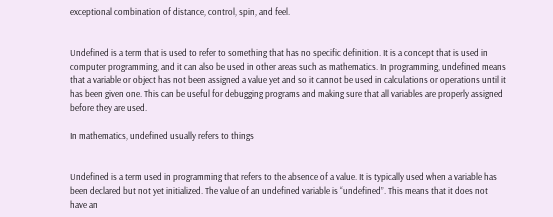exceptional combination of distance, control, spin, and feel.


Undefined is a term that is used to refer to something that has no specific definition. It is a concept that is used in computer programming, and it can also be used in other areas such as mathematics. In programming, undefined means that a variable or object has not been assigned a value yet and so it cannot be used in calculations or operations until it has been given one. This can be useful for debugging programs and making sure that all variables are properly assigned before they are used.

In mathematics, undefined usually refers to things


Undefined is a term used in programming that refers to the absence of a value. It is typically used when a variable has been declared but not yet initialized. The value of an undefined variable is “undefined”. This means that it does not have an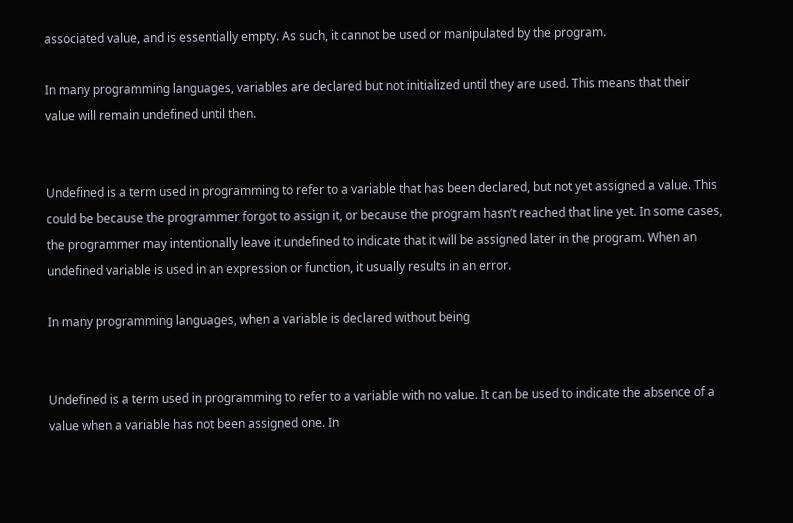associated value, and is essentially empty. As such, it cannot be used or manipulated by the program.

In many programming languages, variables are declared but not initialized until they are used. This means that their value will remain undefined until then.


Undefined is a term used in programming to refer to a variable that has been declared, but not yet assigned a value. This could be because the programmer forgot to assign it, or because the program hasn’t reached that line yet. In some cases, the programmer may intentionally leave it undefined to indicate that it will be assigned later in the program. When an undefined variable is used in an expression or function, it usually results in an error.

In many programming languages, when a variable is declared without being


Undefined is a term used in programming to refer to a variable with no value. It can be used to indicate the absence of a value when a variable has not been assigned one. In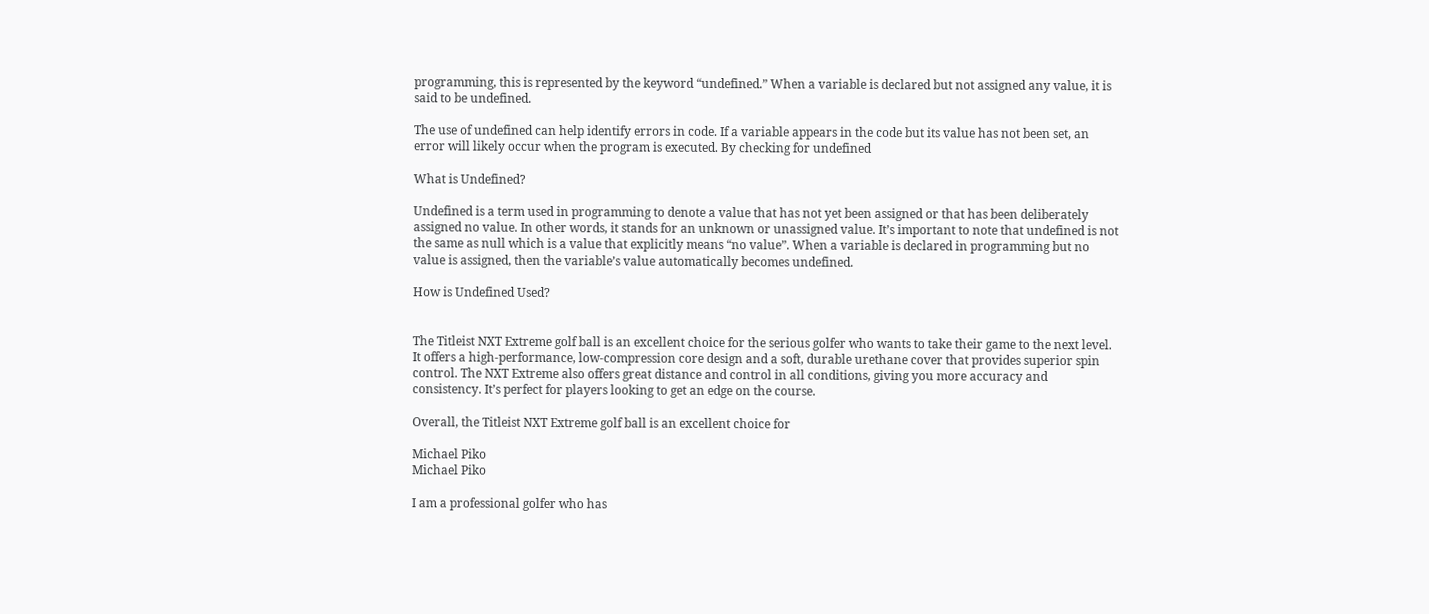programming, this is represented by the keyword “undefined.” When a variable is declared but not assigned any value, it is said to be undefined.

The use of undefined can help identify errors in code. If a variable appears in the code but its value has not been set, an error will likely occur when the program is executed. By checking for undefined

What is Undefined?

Undefined is a term used in programming to denote a value that has not yet been assigned or that has been deliberately assigned no value. In other words, it stands for an unknown or unassigned value. It’s important to note that undefined is not the same as null which is a value that explicitly means “no value”. When a variable is declared in programming but no value is assigned, then the variable’s value automatically becomes undefined.

How is Undefined Used?


The Titleist NXT Extreme golf ball is an excellent choice for the serious golfer who wants to take their game to the next level. It offers a high-performance, low-compression core design and a soft, durable urethane cover that provides superior spin control. The NXT Extreme also offers great distance and control in all conditions, giving you more accuracy and consistency. It’s perfect for players looking to get an edge on the course.

Overall, the Titleist NXT Extreme golf ball is an excellent choice for

Michael Piko
Michael Piko

I am a professional golfer who has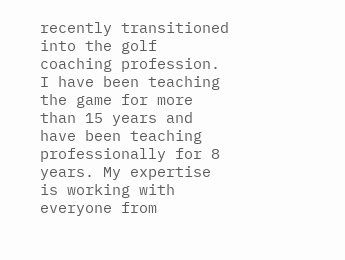recently transitioned into the golf coaching profession. I have been teaching the game for more than 15 years and have been teaching professionally for 8 years. My expertise is working with everyone from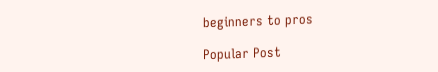beginners to pros

Popular Post